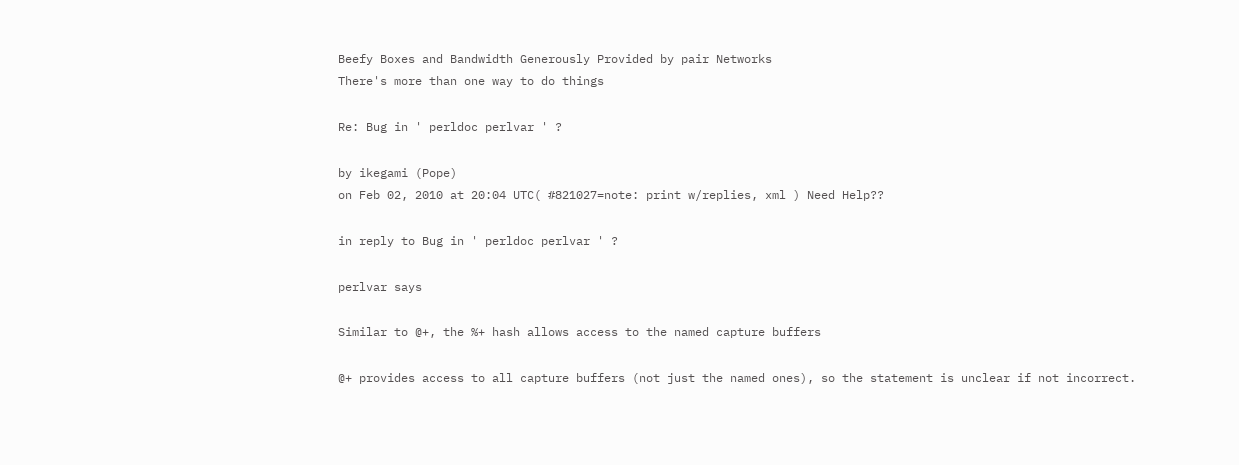Beefy Boxes and Bandwidth Generously Provided by pair Networks
There's more than one way to do things

Re: Bug in ' perldoc perlvar ' ?

by ikegami (Pope)
on Feb 02, 2010 at 20:04 UTC( #821027=note: print w/replies, xml ) Need Help??

in reply to Bug in ' perldoc perlvar ' ?

perlvar says

Similar to @+, the %+ hash allows access to the named capture buffers

@+ provides access to all capture buffers (not just the named ones), so the statement is unclear if not incorrect.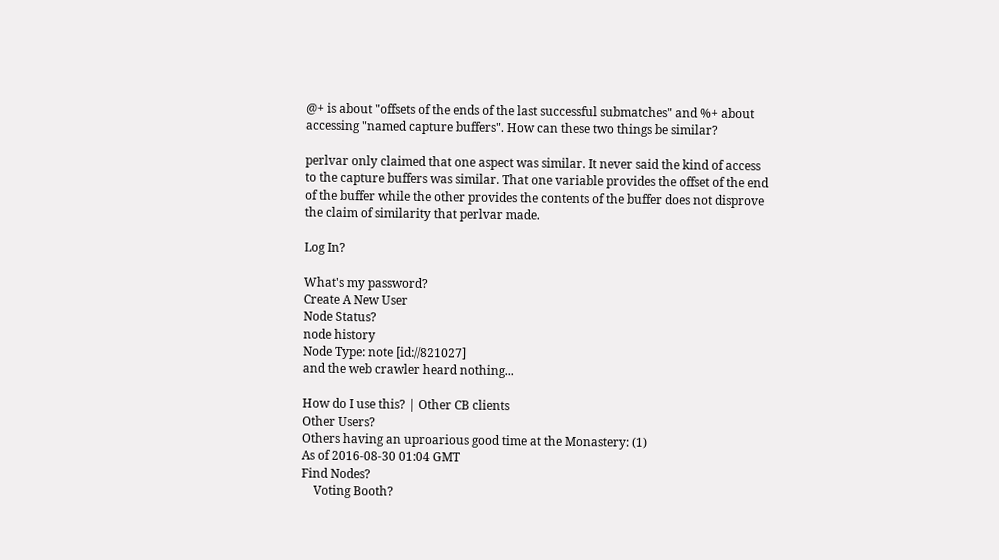@+ is about "offsets of the ends of the last successful submatches" and %+ about accessing "named capture buffers". How can these two things be similar?

perlvar only claimed that one aspect was similar. It never said the kind of access to the capture buffers was similar. That one variable provides the offset of the end of the buffer while the other provides the contents of the buffer does not disprove the claim of similarity that perlvar made.

Log In?

What's my password?
Create A New User
Node Status?
node history
Node Type: note [id://821027]
and the web crawler heard nothing...

How do I use this? | Other CB clients
Other Users?
Others having an uproarious good time at the Monastery: (1)
As of 2016-08-30 01:04 GMT
Find Nodes?
    Voting Booth?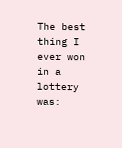The best thing I ever won in a lottery was: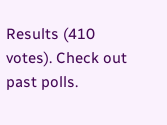Results (410 votes). Check out past polls.